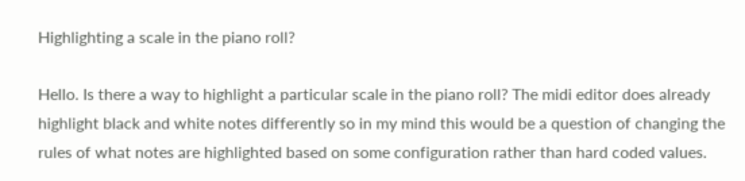Highlighting a scale in the piano roll?

Hello. Is there a way to highlight a particular scale in the piano roll? The midi editor does already highlight black and white notes differently so in my mind this would be a question of changing the rules of what notes are highlighted based on some configuration rather than hard coded values.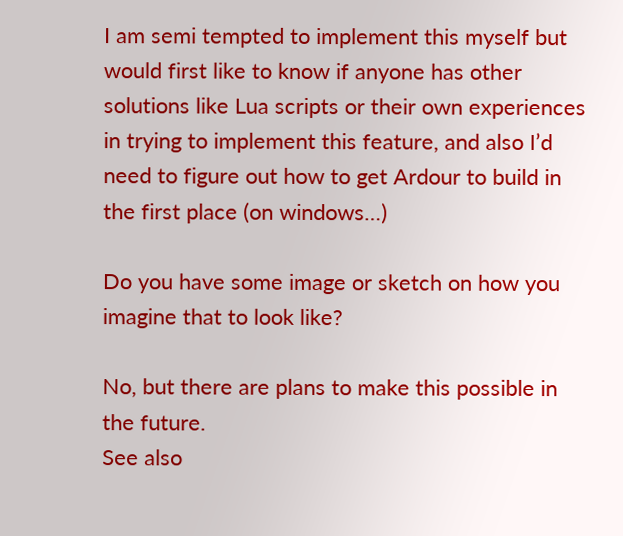I am semi tempted to implement this myself but would first like to know if anyone has other solutions like Lua scripts or their own experiences in trying to implement this feature, and also I’d need to figure out how to get Ardour to build in the first place (on windows…)

Do you have some image or sketch on how you imagine that to look like?

No, but there are plans to make this possible in the future.
See also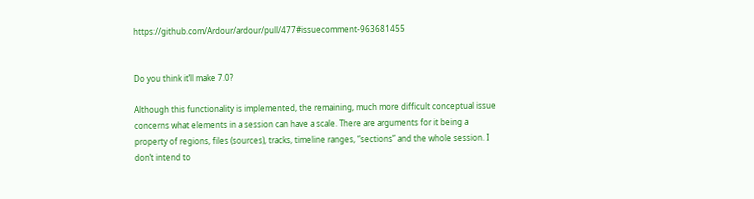https://github.com/Ardour/ardour/pull/477#issuecomment-963681455


Do you think it’ll make 7.0?

Although this functionality is implemented, the remaining, much more difficult conceptual issue concerns what elements in a session can have a scale. There are arguments for it being a property of regions, files (sources), tracks, timeline ranges, “sections” and the whole session. I don’t intend to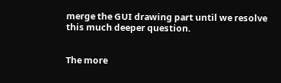merge the GUI drawing part until we resolve this much deeper question.


The more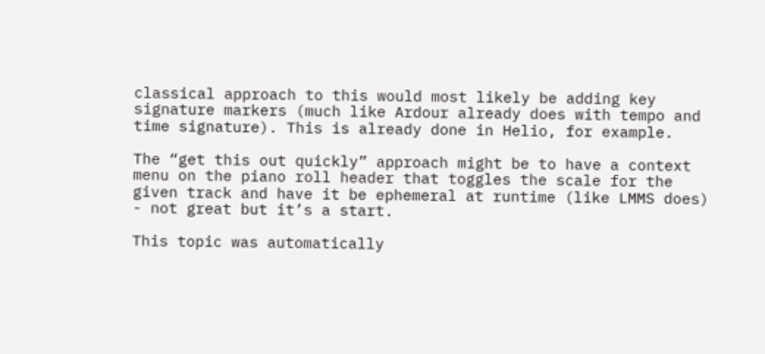classical approach to this would most likely be adding key signature markers (much like Ardour already does with tempo and time signature). This is already done in Helio, for example.

The “get this out quickly” approach might be to have a context menu on the piano roll header that toggles the scale for the given track and have it be ephemeral at runtime (like LMMS does) - not great but it’s a start.

This topic was automatically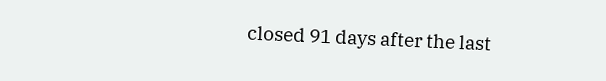closed 91 days after the last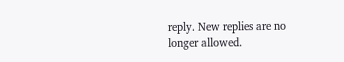reply. New replies are no longer allowed.